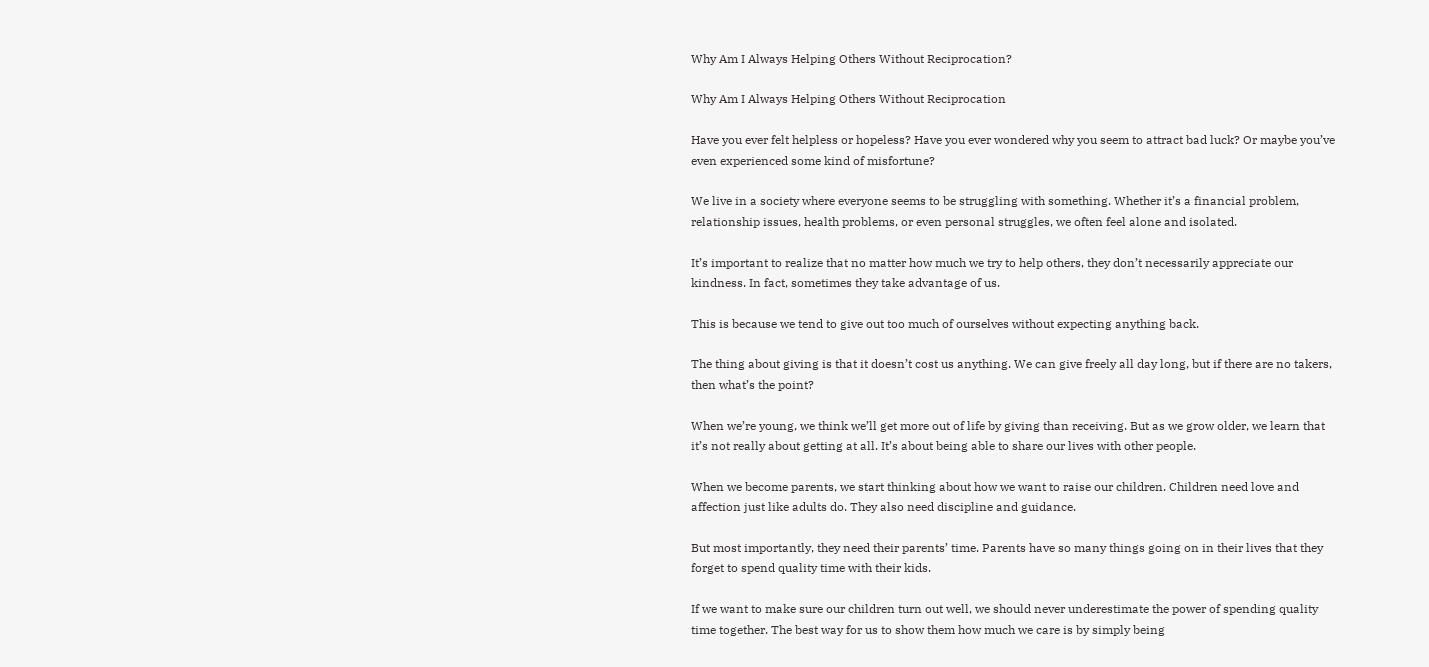Why Am I Always Helping Others Without Reciprocation?

Why Am I Always Helping Others Without Reciprocation

Have you ever felt helpless or hopeless? Have you ever wondered why you seem to attract bad luck? Or maybe you’ve even experienced some kind of misfortune?

We live in a society where everyone seems to be struggling with something. Whether it’s a financial problem, relationship issues, health problems, or even personal struggles, we often feel alone and isolated.

It’s important to realize that no matter how much we try to help others, they don’t necessarily appreciate our kindness. In fact, sometimes they take advantage of us.

This is because we tend to give out too much of ourselves without expecting anything back.

The thing about giving is that it doesn’t cost us anything. We can give freely all day long, but if there are no takers, then what’s the point?

When we’re young, we think we’ll get more out of life by giving than receiving. But as we grow older, we learn that it’s not really about getting at all. It’s about being able to share our lives with other people.

When we become parents, we start thinking about how we want to raise our children. Children need love and affection just like adults do. They also need discipline and guidance.

But most importantly, they need their parents’ time. Parents have so many things going on in their lives that they forget to spend quality time with their kids.

If we want to make sure our children turn out well, we should never underestimate the power of spending quality time together. The best way for us to show them how much we care is by simply being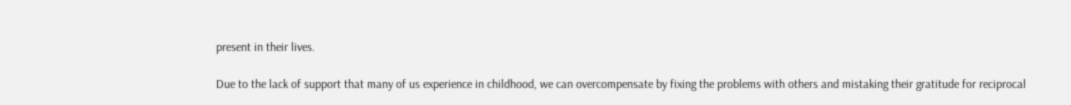present in their lives.

Due to the lack of support that many of us experience in childhood, we can overcompensate by fixing the problems with others and mistaking their gratitude for reciprocal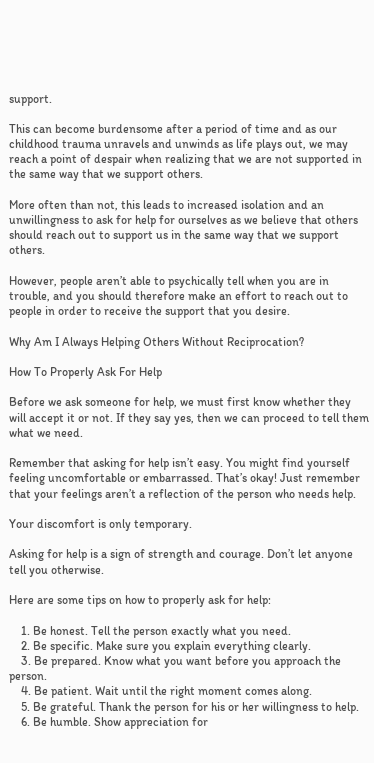support.

This can become burdensome after a period of time and as our childhood trauma unravels and unwinds as life plays out, we may reach a point of despair when realizing that we are not supported in the same way that we support others.

More often than not, this leads to increased isolation and an unwillingness to ask for help for ourselves as we believe that others should reach out to support us in the same way that we support others.

However, people aren’t able to psychically tell when you are in trouble, and you should therefore make an effort to reach out to people in order to receive the support that you desire.

Why Am I Always Helping Others Without Reciprocation?

How To Properly Ask For Help

Before we ask someone for help, we must first know whether they will accept it or not. If they say yes, then we can proceed to tell them what we need.

Remember that asking for help isn’t easy. You might find yourself feeling uncomfortable or embarrassed. That’s okay! Just remember that your feelings aren’t a reflection of the person who needs help.

Your discomfort is only temporary.

Asking for help is a sign of strength and courage. Don’t let anyone tell you otherwise.

Here are some tips on how to properly ask for help:

    1. Be honest. Tell the person exactly what you need.
    2. Be specific. Make sure you explain everything clearly.
    3. Be prepared. Know what you want before you approach the person.
    4. Be patient. Wait until the right moment comes along.
    5. Be grateful. Thank the person for his or her willingness to help.
    6. Be humble. Show appreciation for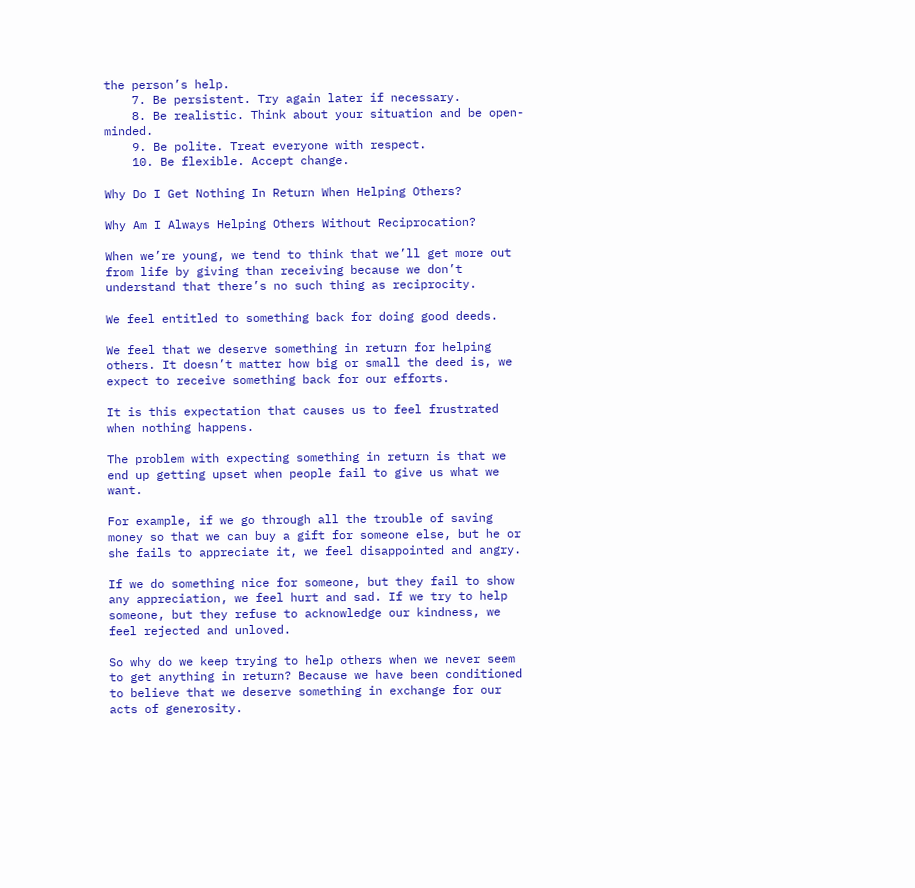the person’s help.
    7. Be persistent. Try again later if necessary.
    8. Be realistic. Think about your situation and be open-minded.
    9. Be polite. Treat everyone with respect.
    10. Be flexible. Accept change.

Why Do I Get Nothing In Return When Helping Others?

Why Am I Always Helping Others Without Reciprocation?

When we’re young, we tend to think that we’ll get more out from life by giving than receiving because we don’t understand that there’s no such thing as reciprocity.

We feel entitled to something back for doing good deeds.

We feel that we deserve something in return for helping others. It doesn’t matter how big or small the deed is, we expect to receive something back for our efforts.

It is this expectation that causes us to feel frustrated when nothing happens.

The problem with expecting something in return is that we end up getting upset when people fail to give us what we want.

For example, if we go through all the trouble of saving money so that we can buy a gift for someone else, but he or she fails to appreciate it, we feel disappointed and angry.

If we do something nice for someone, but they fail to show any appreciation, we feel hurt and sad. If we try to help someone, but they refuse to acknowledge our kindness, we feel rejected and unloved.

So why do we keep trying to help others when we never seem to get anything in return? Because we have been conditioned to believe that we deserve something in exchange for our acts of generosity.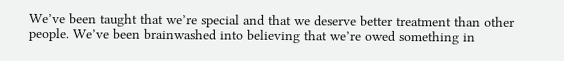We’ve been taught that we’re special and that we deserve better treatment than other people. We’ve been brainwashed into believing that we’re owed something in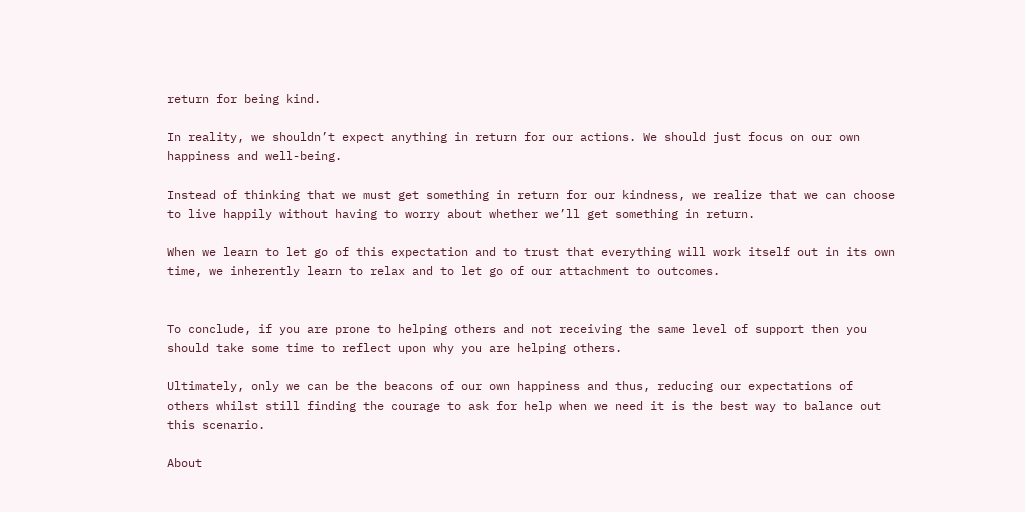return for being kind.

In reality, we shouldn’t expect anything in return for our actions. We should just focus on our own happiness and well-being.

Instead of thinking that we must get something in return for our kindness, we realize that we can choose to live happily without having to worry about whether we’ll get something in return.

When we learn to let go of this expectation and to trust that everything will work itself out in its own time, we inherently learn to relax and to let go of our attachment to outcomes.


To conclude, if you are prone to helping others and not receiving the same level of support then you should take some time to reflect upon why you are helping others.

Ultimately, only we can be the beacons of our own happiness and thus, reducing our expectations of others whilst still finding the courage to ask for help when we need it is the best way to balance out this scenario.

About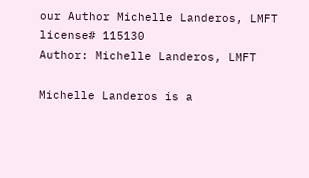our Author Michelle Landeros, LMFT license# 115130
Author: Michelle Landeros, LMFT

Michelle Landeros is a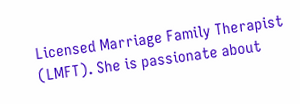Licensed Marriage Family Therapist (LMFT). She is passionate about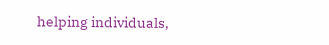helping individuals,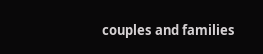couples and families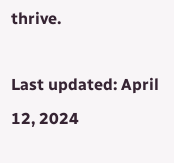thrive.

Last updated: April 12, 2024